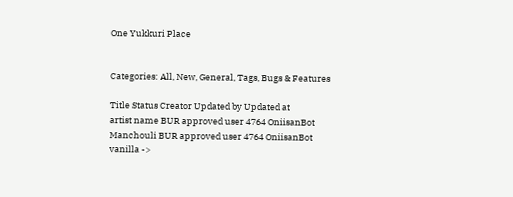One Yukkuri Place


Categories: All, New, General, Tags, Bugs & Features

Title Status Creator Updated by Updated at
artist name BUR approved user 4764 OniisanBot
Manchouli BUR approved user 4764 OniisanBot
vanilla ->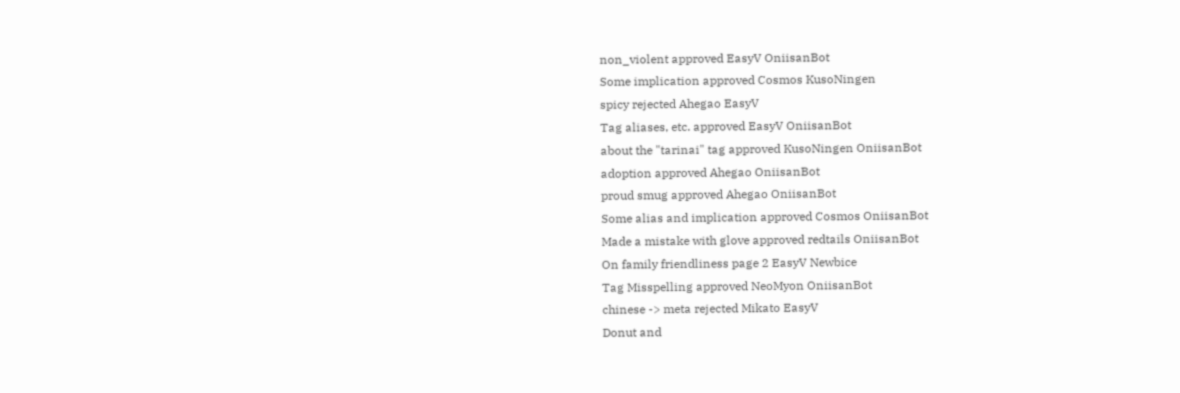non_violent approved EasyV OniisanBot
Some implication approved Cosmos KusoNingen
spicy rejected Ahegao EasyV
Tag aliases, etc. approved EasyV OniisanBot
about the "tarinai" tag approved KusoNingen OniisanBot
adoption approved Ahegao OniisanBot
proud smug approved Ahegao OniisanBot
Some alias and implication approved Cosmos OniisanBot
Made a mistake with glove approved redtails OniisanBot
On family friendliness page 2 EasyV Newbice
Tag Misspelling approved NeoMyon OniisanBot
chinese -> meta rejected Mikato EasyV
Donut and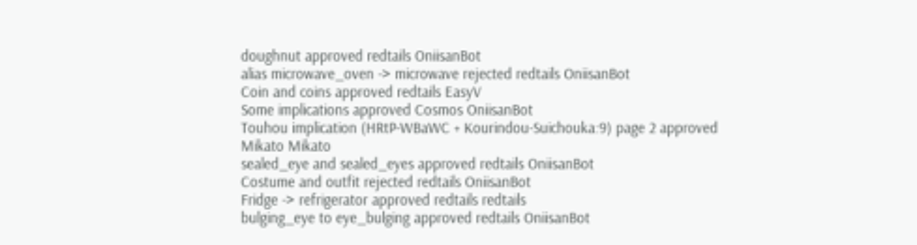doughnut approved redtails OniisanBot
alias microwave_oven -> microwave rejected redtails OniisanBot
Coin and coins approved redtails EasyV
Some implications approved Cosmos OniisanBot
Touhou implication (HRtP-WBaWC + Kourindou-Suichouka:9) page 2 approved Mikato Mikato
sealed_eye and sealed_eyes approved redtails OniisanBot
Costume and outfit rejected redtails OniisanBot
Fridge -> refrigerator approved redtails redtails
bulging_eye to eye_bulging approved redtails OniisanBot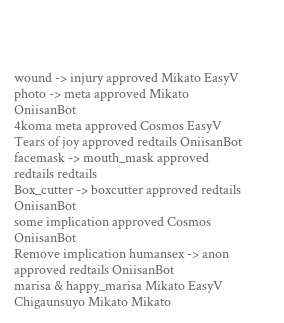wound -> injury approved Mikato EasyV
photo -> meta approved Mikato OniisanBot
4koma meta approved Cosmos EasyV
Tears of joy approved redtails OniisanBot
facemask -> mouth_mask approved redtails redtails
Box_cutter -> boxcutter approved redtails OniisanBot
some implication approved Cosmos OniisanBot
Remove implication humansex -> anon approved redtails OniisanBot
marisa & happy_marisa Mikato EasyV
Chigaunsuyo Mikato Mikato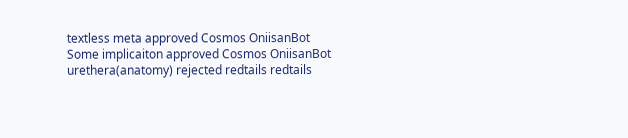textless meta approved Cosmos OniisanBot
Some implicaiton approved Cosmos OniisanBot
urethera(anatomy) rejected redtails redtails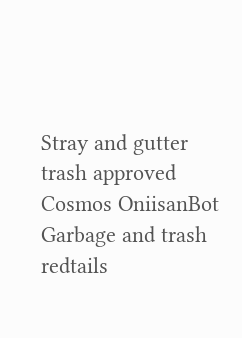Stray and gutter trash approved Cosmos OniisanBot
Garbage and trash redtails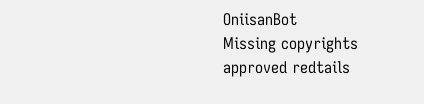OniisanBot
Missing copyrights approved redtails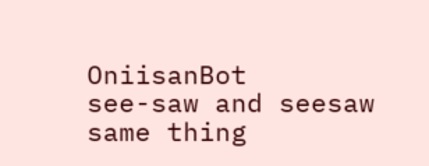OniisanBot
see-saw and seesaw same thing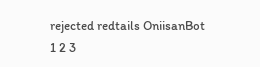rejected redtails OniisanBot
1 2 3